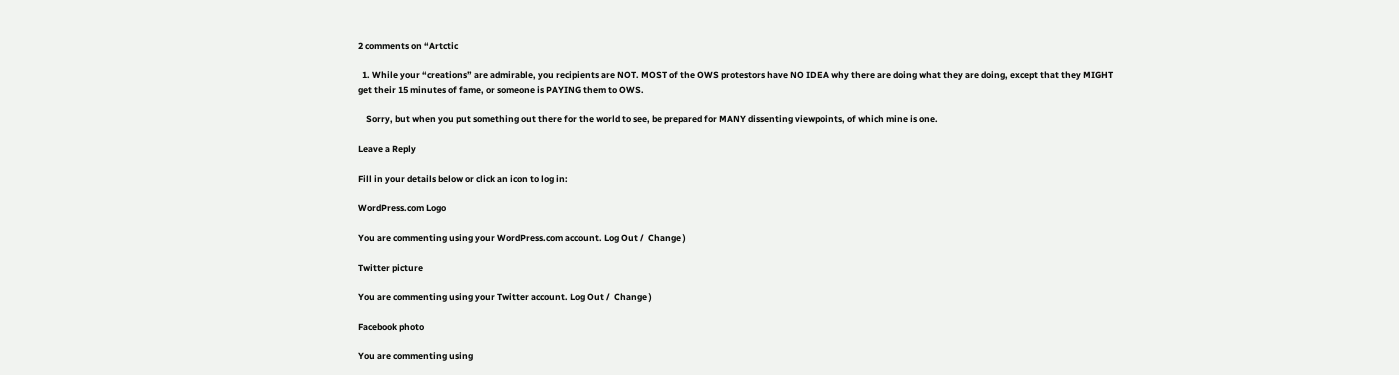2 comments on “Artctic

  1. While your “creations” are admirable, you recipients are NOT. MOST of the OWS protestors have NO IDEA why there are doing what they are doing, except that they MIGHT get their 15 minutes of fame, or someone is PAYING them to OWS.

    Sorry, but when you put something out there for the world to see, be prepared for MANY dissenting viewpoints, of which mine is one.

Leave a Reply

Fill in your details below or click an icon to log in:

WordPress.com Logo

You are commenting using your WordPress.com account. Log Out /  Change )

Twitter picture

You are commenting using your Twitter account. Log Out /  Change )

Facebook photo

You are commenting using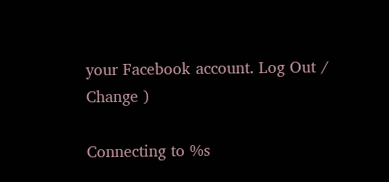your Facebook account. Log Out /  Change )

Connecting to %s